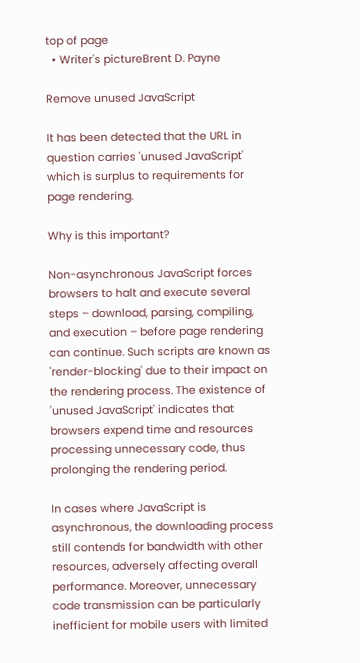top of page
  • Writer's pictureBrent D. Payne

Remove unused JavaScript

It has been detected that the URL in question carries 'unused JavaScript' which is surplus to requirements for page rendering.

Why is this important?

Non-asynchronous JavaScript forces browsers to halt and execute several steps – download, parsing, compiling, and execution – before page rendering can continue. Such scripts are known as 'render-blocking' due to their impact on the rendering process. The existence of 'unused JavaScript' indicates that browsers expend time and resources processing unnecessary code, thus prolonging the rendering period.

In cases where JavaScript is asynchronous, the downloading process still contends for bandwidth with other resources, adversely affecting overall performance. Moreover, unnecessary code transmission can be particularly inefficient for mobile users with limited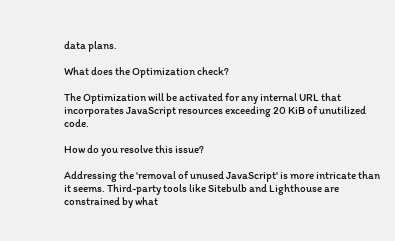data plans.

What does the Optimization check?

The Optimization will be activated for any internal URL that incorporates JavaScript resources exceeding 20 KiB of unutilized code.

How do you resolve this issue?

Addressing the 'removal of unused JavaScript' is more intricate than it seems. Third-party tools like Sitebulb and Lighthouse are constrained by what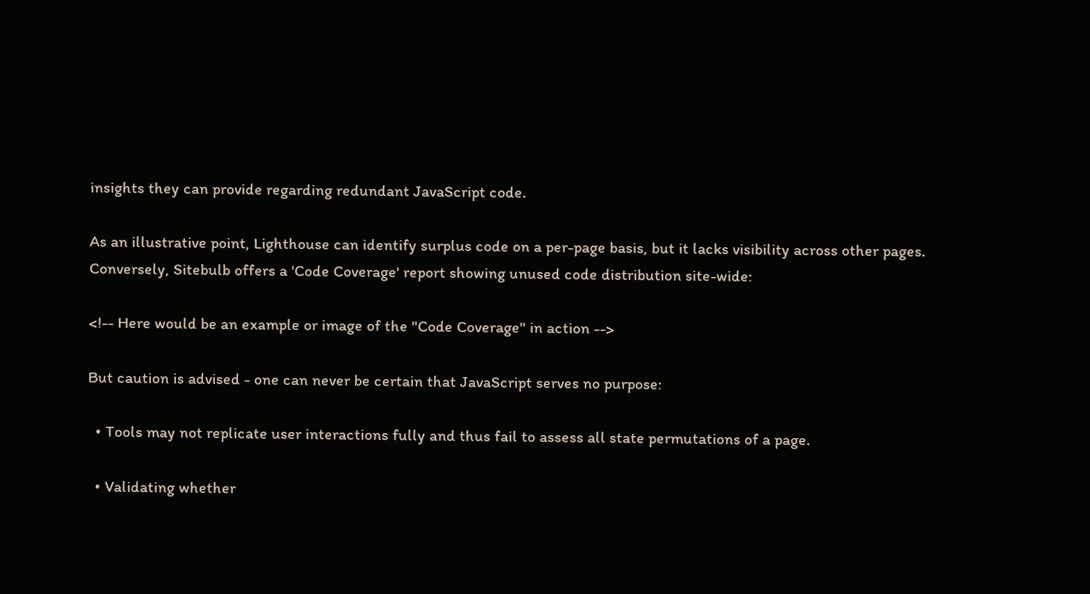insights they can provide regarding redundant JavaScript code.

As an illustrative point, Lighthouse can identify surplus code on a per-page basis, but it lacks visibility across other pages. Conversely, Sitebulb offers a 'Code Coverage' report showing unused code distribution site-wide:

<!-- Here would be an example or image of the "Code Coverage" in action -->

But caution is advised - one can never be certain that JavaScript serves no purpose:

  • Tools may not replicate user interactions fully and thus fail to assess all state permutations of a page.

  • Validating whether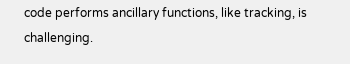code performs ancillary functions, like tracking, is challenging.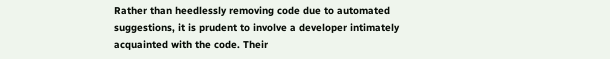Rather than heedlessly removing code due to automated suggestions, it is prudent to involve a developer intimately acquainted with the code. Their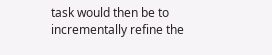task would then be to incrementally refine the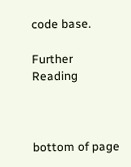code base.

Further Reading



bottom of page